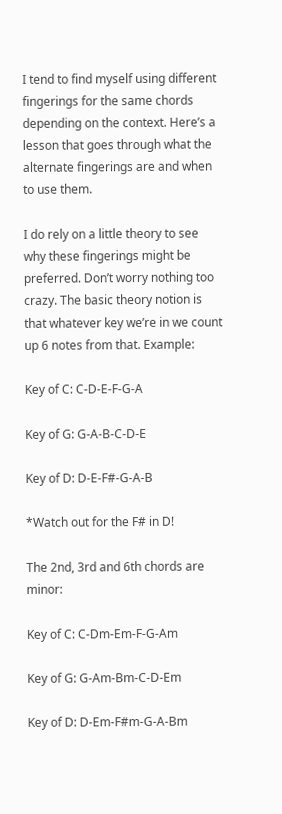I tend to find myself using different fingerings for the same chords depending on the context. Here’s a lesson that goes through what the alternate fingerings are and when to use them.

I do rely on a little theory to see why these fingerings might be preferred. Don’t worry nothing too crazy. The basic theory notion is that whatever key we’re in we count up 6 notes from that. Example:

Key of C: C-D-E-F-G-A

Key of G: G-A-B-C-D-E

Key of D: D-E-F#-G-A-B

*Watch out for the F# in D!

The 2nd, 3rd and 6th chords are minor:

Key of C: C-Dm-Em-F-G-Am

Key of G: G-Am-Bm-C-D-Em

Key of D: D-Em-F#m-G-A-Bm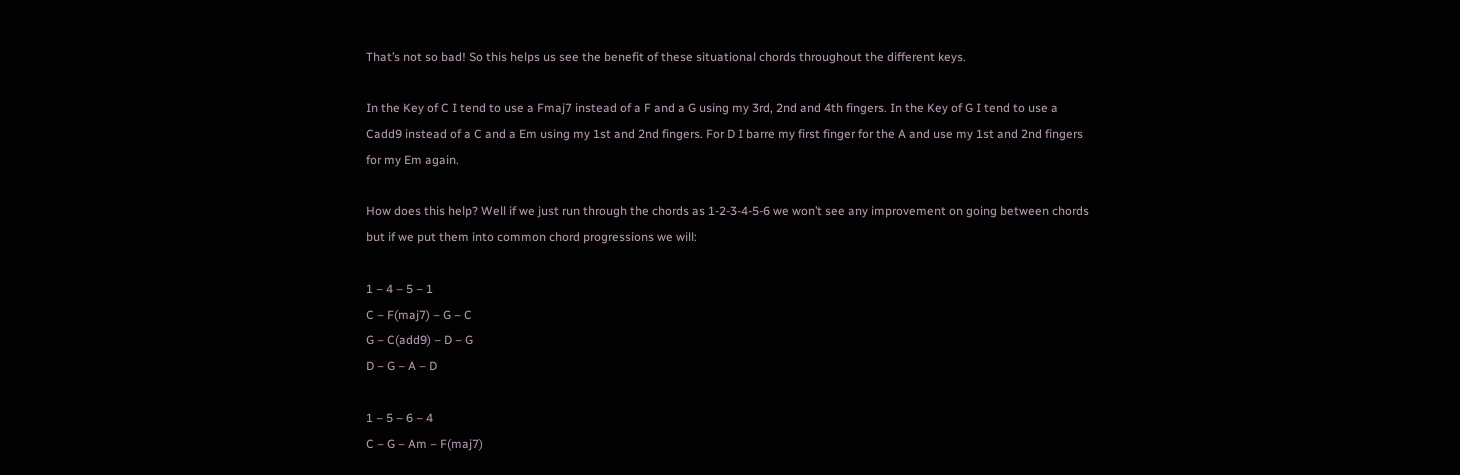That’s not so bad! So this helps us see the benefit of these situational chords throughout the different keys.

In the Key of C I tend to use a Fmaj7 instead of a F and a G using my 3rd, 2nd and 4th fingers. In the Key of G I tend to use a Cadd9 instead of a C and a Em using my 1st and 2nd fingers. For D I barre my first finger for the A and use my 1st and 2nd fingers for my Em again.

How does this help? Well if we just run through the chords as 1-2-3-4-5-6 we won’t see any improvement on going between chords but if we put them into common chord progressions we will:

1 – 4 – 5 – 1
C – F(maj7) – G – C
G – C(add9) – D – G
D – G – A – D

1 – 5 – 6 – 4
C – G – Am – F(maj7)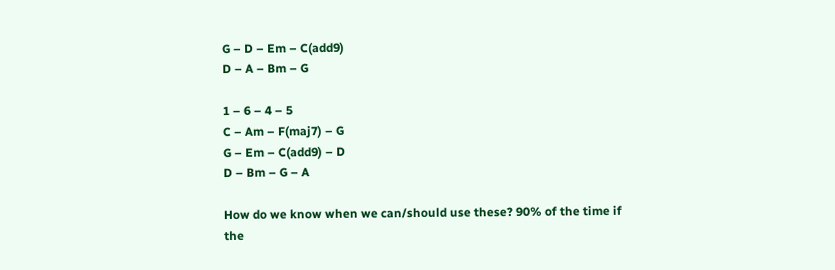G – D – Em – C(add9)
D – A – Bm – G

1 – 6 – 4 – 5
C – Am – F(maj7) – G
G – Em – C(add9) – D
D – Bm – G – A

How do we know when we can/should use these? 90% of the time if the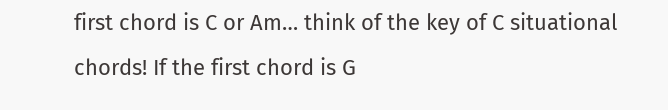first chord is C or Am… think of the key of C situational chords! If the first chord is G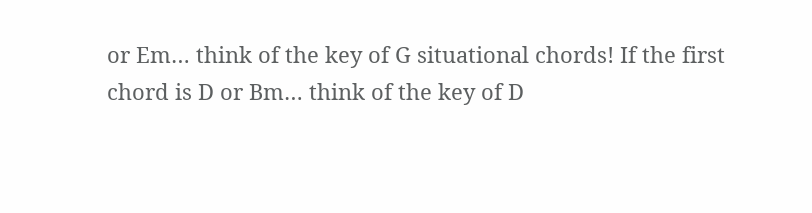or Em… think of the key of G situational chords! If the first chord is D or Bm… think of the key of D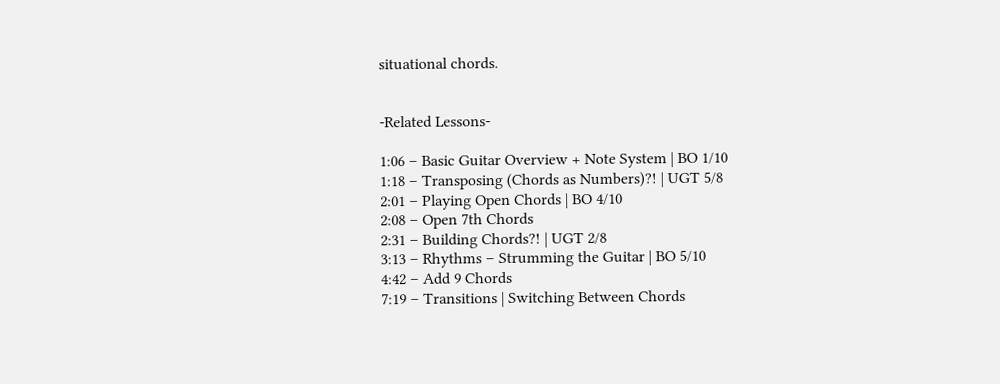situational chords.


-Related Lessons-

1:06 – Basic Guitar Overview + Note System | BO 1/10
1:18 – Transposing (Chords as Numbers)?! | UGT 5/8
2:01 – Playing Open Chords | BO 4/10
2:08 – Open 7th Chords
2:31 – Building Chords?! | UGT 2/8
3:13 – Rhythms – Strumming the Guitar | BO 5/10
4:42 – Add 9 Chords
7:19 – Transitions | Switching Between Chords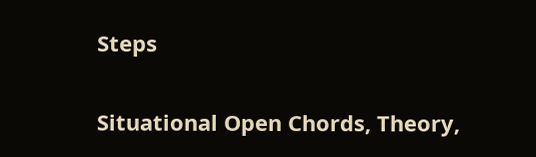Steps


Situational Open Chords, Theory,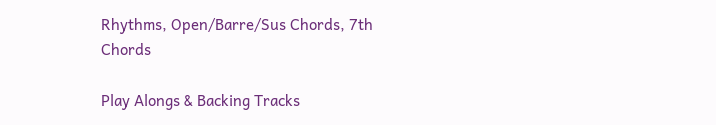Rhythms, Open/Barre/Sus Chords, 7th Chords

Play Alongs & Backing Tracks